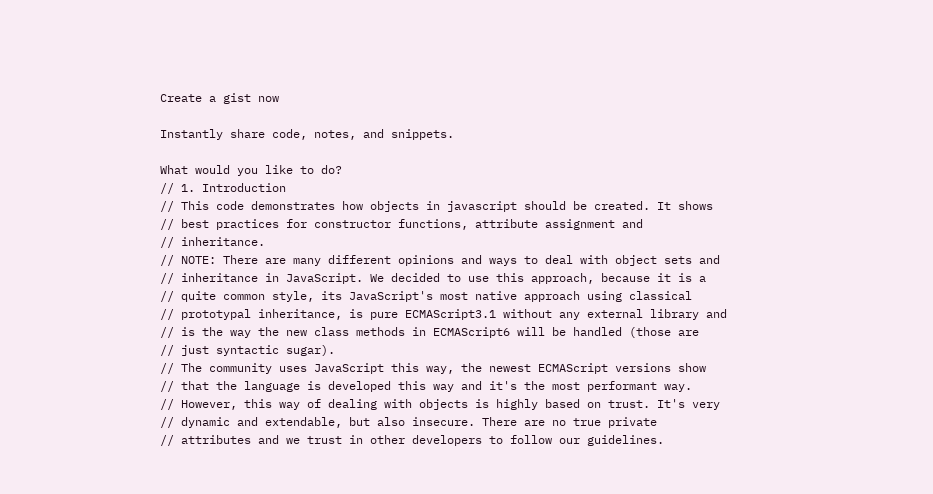Create a gist now

Instantly share code, notes, and snippets.

What would you like to do?
// 1. Introduction
// This code demonstrates how objects in javascript should be created. It shows
// best practices for constructor functions, attribute assignment and
// inheritance.
// NOTE: There are many different opinions and ways to deal with object sets and
// inheritance in JavaScript. We decided to use this approach, because it is a
// quite common style, its JavaScript's most native approach using classical
// prototypal inheritance, is pure ECMAScript3.1 without any external library and
// is the way the new class methods in ECMAScript6 will be handled (those are
// just syntactic sugar).
// The community uses JavaScript this way, the newest ECMAScript versions show
// that the language is developed this way and it's the most performant way.
// However, this way of dealing with objects is highly based on trust. It's very
// dynamic and extendable, but also insecure. There are no true private
// attributes and we trust in other developers to follow our guidelines.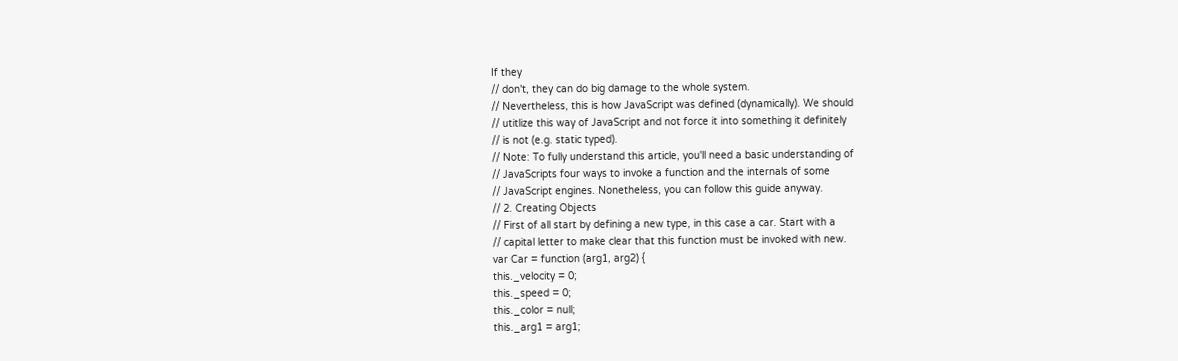If they
// don't, they can do big damage to the whole system.
// Nevertheless, this is how JavaScript was defined (dynamically). We should
// utitlize this way of JavaScript and not force it into something it definitely
// is not (e.g. static typed).
// Note: To fully understand this article, you'll need a basic understanding of
// JavaScripts four ways to invoke a function and the internals of some
// JavaScript engines. Nonetheless, you can follow this guide anyway.
// 2. Creating Objects
// First of all start by defining a new type, in this case a car. Start with a
// capital letter to make clear that this function must be invoked with new.
var Car = function (arg1, arg2) {
this._velocity = 0;
this._speed = 0;
this._color = null;
this._arg1 = arg1;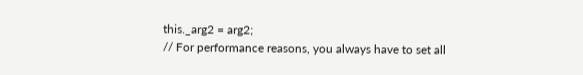this._arg2 = arg2;
// For performance reasons, you always have to set all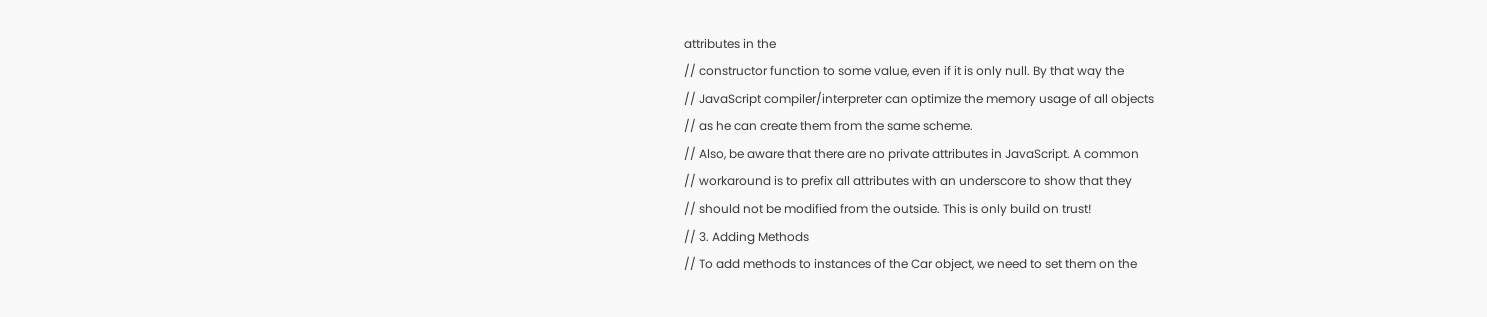attributes in the
// constructor function to some value, even if it is only null. By that way the
// JavaScript compiler/interpreter can optimize the memory usage of all objects
// as he can create them from the same scheme.
// Also, be aware that there are no private attributes in JavaScript. A common
// workaround is to prefix all attributes with an underscore to show that they
// should not be modified from the outside. This is only build on trust!
// 3. Adding Methods
// To add methods to instances of the Car object, we need to set them on the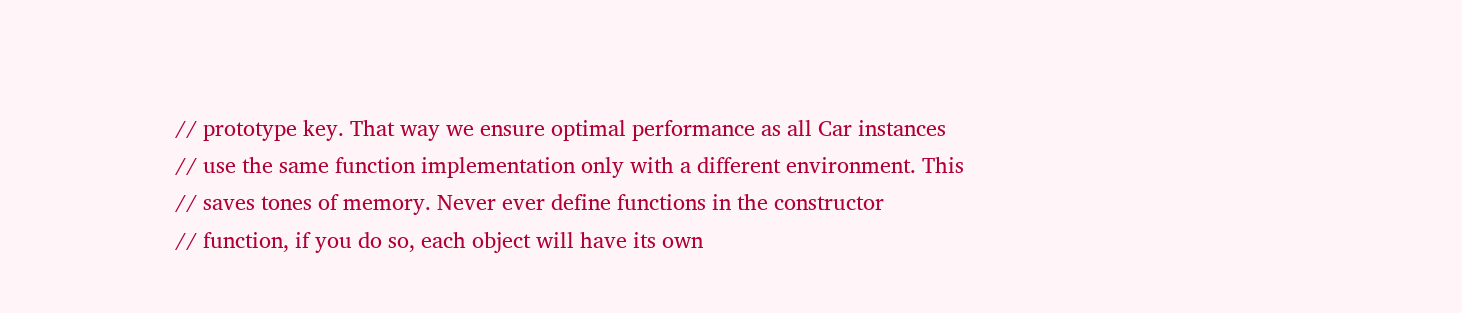// prototype key. That way we ensure optimal performance as all Car instances
// use the same function implementation only with a different environment. This
// saves tones of memory. Never ever define functions in the constructor
// function, if you do so, each object will have its own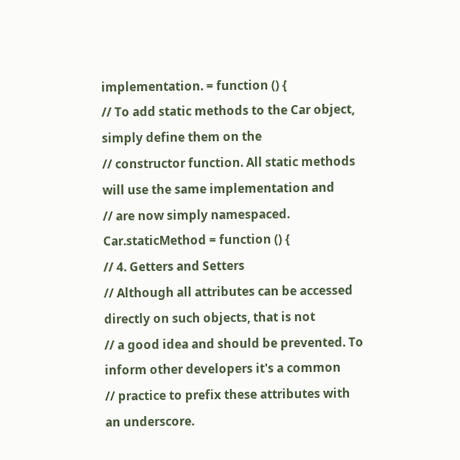implementation. = function () {
// To add static methods to the Car object, simply define them on the
// constructor function. All static methods will use the same implementation and
// are now simply namespaced.
Car.staticMethod = function () {
// 4. Getters and Setters
// Although all attributes can be accessed directly on such objects, that is not
// a good idea and should be prevented. To inform other developers it's a common
// practice to prefix these attributes with an underscore.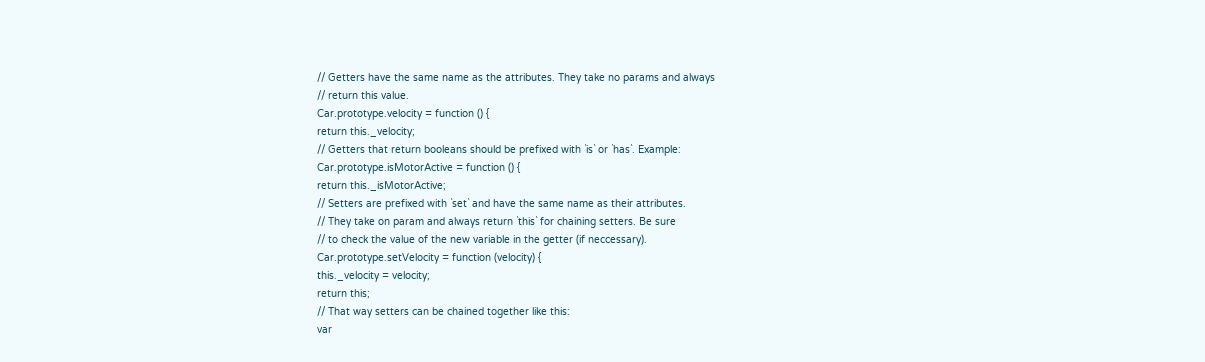// Getters have the same name as the attributes. They take no params and always
// return this value.
Car.prototype.velocity = function () {
return this._velocity;
// Getters that return booleans should be prefixed with `is` or `has`. Example:
Car.prototype.isMotorActive = function () {
return this._isMotorActive;
// Setters are prefixed with `set` and have the same name as their attributes.
// They take on param and always return `this` for chaining setters. Be sure
// to check the value of the new variable in the getter (if neccessary).
Car.prototype.setVelocity = function (velocity) {
this._velocity = velocity;
return this;
// That way setters can be chained together like this:
var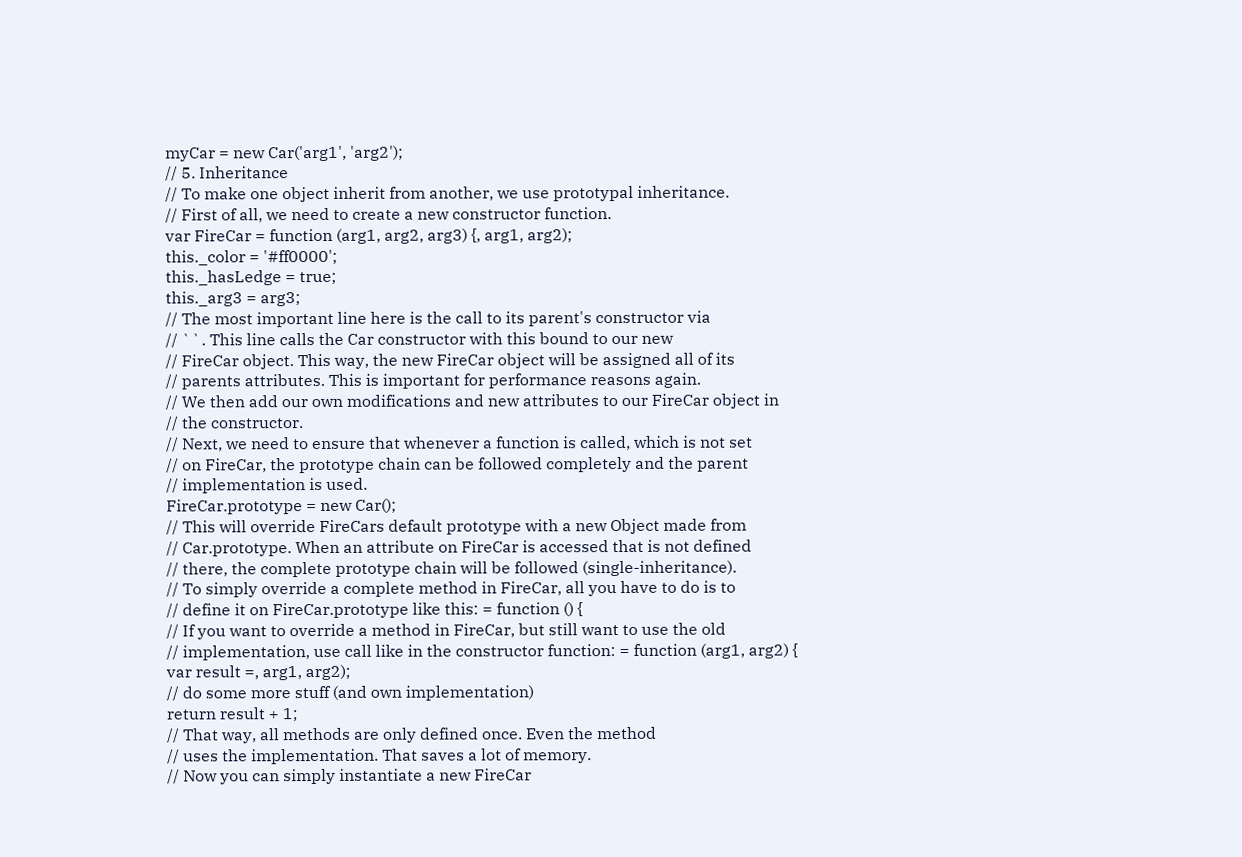myCar = new Car('arg1', 'arg2');
// 5. Inheritance
// To make one object inherit from another, we use prototypal inheritance.
// First of all, we need to create a new constructor function.
var FireCar = function (arg1, arg2, arg3) {, arg1, arg2);
this._color = '#ff0000';
this._hasLedge = true;
this._arg3 = arg3;
// The most important line here is the call to its parent's constructor via
// ``. This line calls the Car constructor with this bound to our new
// FireCar object. This way, the new FireCar object will be assigned all of its
// parents attributes. This is important for performance reasons again.
// We then add our own modifications and new attributes to our FireCar object in
// the constructor.
// Next, we need to ensure that whenever a function is called, which is not set
// on FireCar, the prototype chain can be followed completely and the parent
// implementation is used.
FireCar.prototype = new Car();
// This will override FireCars default prototype with a new Object made from
// Car.prototype. When an attribute on FireCar is accessed that is not defined
// there, the complete prototype chain will be followed (single-inheritance).
// To simply override a complete method in FireCar, all you have to do is to
// define it on FireCar.prototype like this: = function () {
// If you want to override a method in FireCar, but still want to use the old
// implementation, use call like in the constructor function: = function (arg1, arg2) {
var result =, arg1, arg2);
// do some more stuff (and own implementation)
return result + 1;
// That way, all methods are only defined once. Even the method
// uses the implementation. That saves a lot of memory.
// Now you can simply instantiate a new FireCar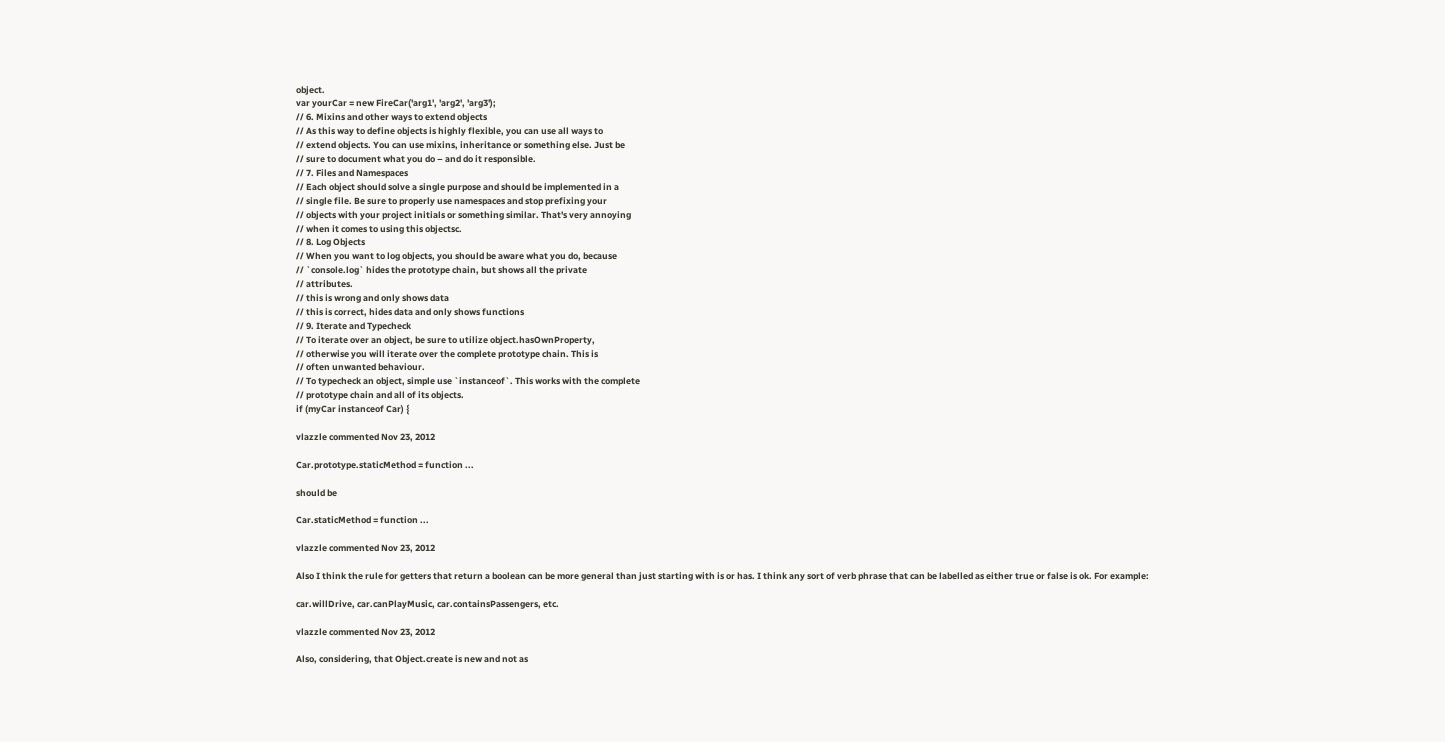object.
var yourCar = new FireCar('arg1', 'arg2', 'arg3');
// 6. Mixins and other ways to extend objects
// As this way to define objects is highly flexible, you can use all ways to
// extend objects. You can use mixins, inheritance or something else. Just be
// sure to document what you do – and do it responsible.
// 7. Files and Namespaces
// Each object should solve a single purpose and should be implemented in a
// single file. Be sure to properly use namespaces and stop prefixing your
// objects with your project initials or something similar. That's very annoying
// when it comes to using this objectsc.
// 8. Log Objects
// When you want to log objects, you should be aware what you do, because
// `console.log` hides the prototype chain, but shows all the private
// attributes.
// this is wrong and only shows data
// this is correct, hides data and only shows functions
// 9. Iterate and Typecheck
// To iterate over an object, be sure to utilize object.hasOwnProperty,
// otherwise you will iterate over the complete prototype chain. This is
// often unwanted behaviour.
// To typecheck an object, simple use `instanceof`. This works with the complete
// prototype chain and all of its objects.
if (myCar instanceof Car) {

vlazzle commented Nov 23, 2012

Car.prototype.staticMethod = function ...

should be

Car.staticMethod = function ...

vlazzle commented Nov 23, 2012

Also I think the rule for getters that return a boolean can be more general than just starting with is or has. I think any sort of verb phrase that can be labelled as either true or false is ok. For example:

car.willDrive, car.canPlayMusic, car.containsPassengers, etc.

vlazzle commented Nov 23, 2012

Also, considering, that Object.create is new and not as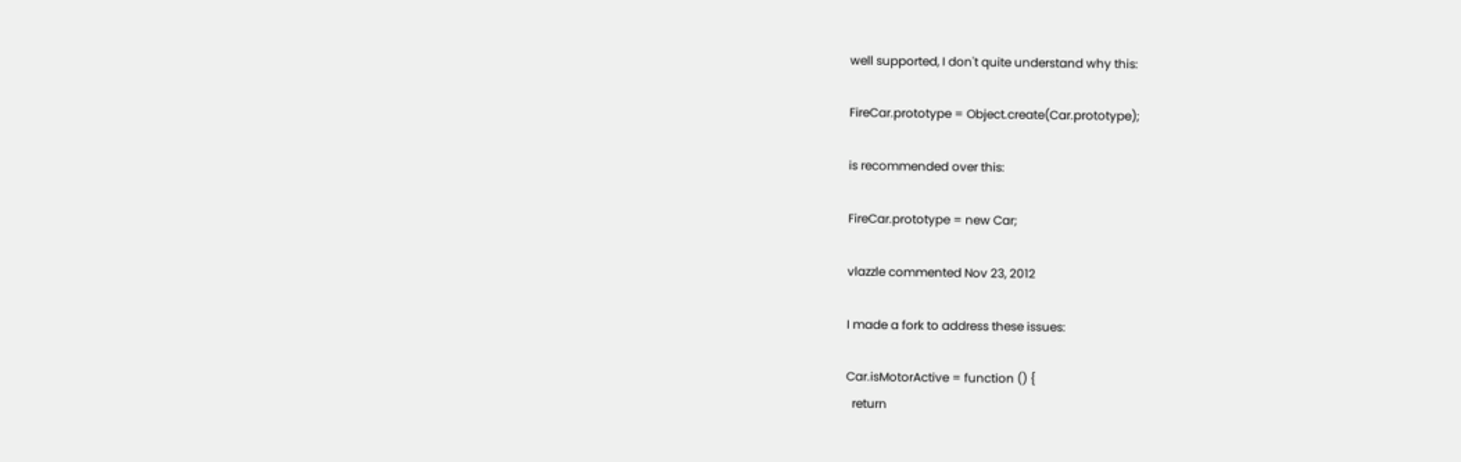well supported, I don't quite understand why this:

FireCar.prototype = Object.create(Car.prototype);

is recommended over this:

FireCar.prototype = new Car;

vlazzle commented Nov 23, 2012

I made a fork to address these issues:

Car.isMotorActive = function () {
  return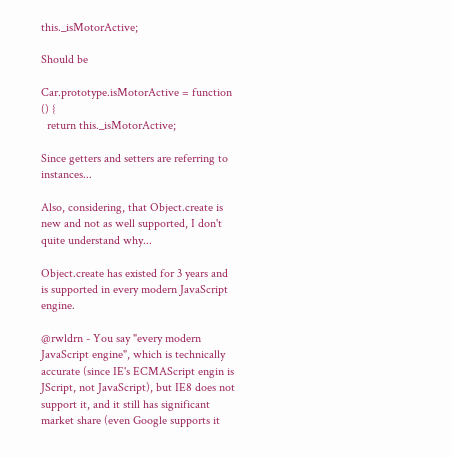this._isMotorActive;

Should be

Car.prototype.isMotorActive = function () {
  return this._isMotorActive;

Since getters and setters are referring to instances...

Also, considering, that Object.create is new and not as well supported, I don't quite understand why...

Object.create has existed for 3 years and is supported in every modern JavaScript engine.

@rwldrn - You say "every modern JavaScript engine", which is technically accurate (since IE's ECMAScript engin is JScript, not JavaScript), but IE8 does not support it, and it still has significant market share (even Google supports it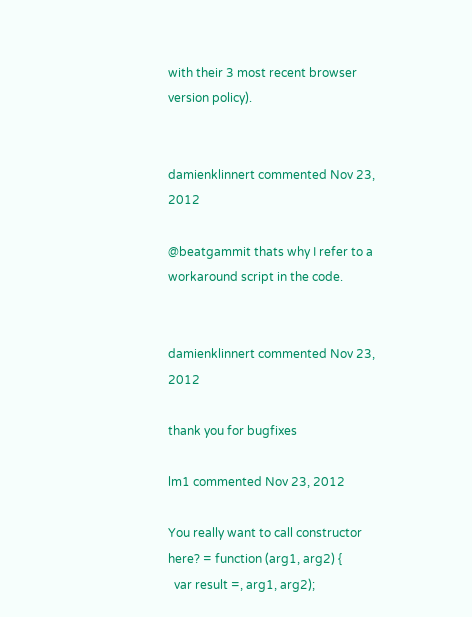with their 3 most recent browser version policy).


damienklinnert commented Nov 23, 2012

@beatgammit thats why I refer to a workaround script in the code.


damienklinnert commented Nov 23, 2012

thank you for bugfixes

lm1 commented Nov 23, 2012

You really want to call constructor here? = function (arg1, arg2) {
  var result =, arg1, arg2);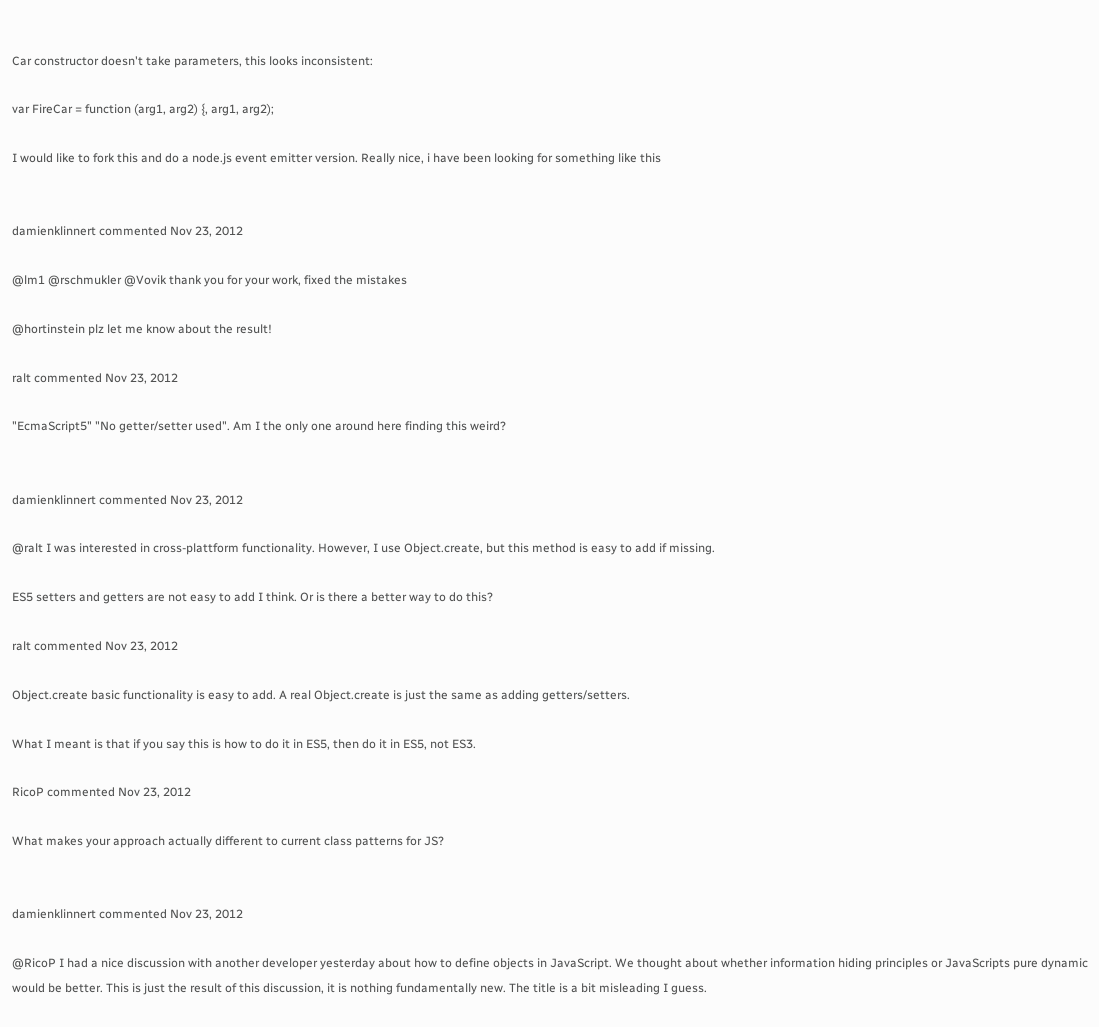Car constructor doesn't take parameters, this looks inconsistent:

var FireCar = function (arg1, arg2) {, arg1, arg2);

I would like to fork this and do a node.js event emitter version. Really nice, i have been looking for something like this


damienklinnert commented Nov 23, 2012

@lm1 @rschmukler @Vovik thank you for your work, fixed the mistakes

@hortinstein plz let me know about the result!

ralt commented Nov 23, 2012

"EcmaScript5" "No getter/setter used". Am I the only one around here finding this weird?


damienklinnert commented Nov 23, 2012

@ralt I was interested in cross-plattform functionality. However, I use Object.create, but this method is easy to add if missing.

ES5 setters and getters are not easy to add I think. Or is there a better way to do this?

ralt commented Nov 23, 2012

Object.create basic functionality is easy to add. A real Object.create is just the same as adding getters/setters.

What I meant is that if you say this is how to do it in ES5, then do it in ES5, not ES3.

RicoP commented Nov 23, 2012

What makes your approach actually different to current class patterns for JS?


damienklinnert commented Nov 23, 2012

@RicoP I had a nice discussion with another developer yesterday about how to define objects in JavaScript. We thought about whether information hiding principles or JavaScripts pure dynamic would be better. This is just the result of this discussion, it is nothing fundamentally new. The title is a bit misleading I guess.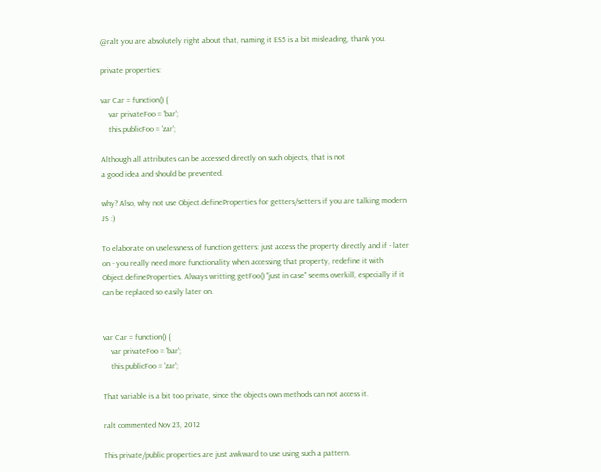@ralt you are absolutely right about that, naming it ES5 is a bit misleading, thank you.

private properties:

var Car = function() {
    var privateFoo = 'bar';
    this.publicFoo = 'zar';

Although all attributes can be accessed directly on such objects, that is not
a good idea and should be prevented.

why? Also, why not use Object.defineProperties for getters/setters if you are talking modern JS :)

To elaborate on uselessness of function getters: just access the property directly and if - later on - you really need more functionality when accessing that property, redefine it with Object.defineProperties. Always writting getFoo() "just in case" seems overkill, especially if it can be replaced so easily later on.


var Car = function() {
    var privateFoo = 'bar';
    this.publicFoo = 'zar';

That variable is a bit too private, since the objects own methods can not access it.

ralt commented Nov 23, 2012

This private/public properties are just awkward to use using such a pattern.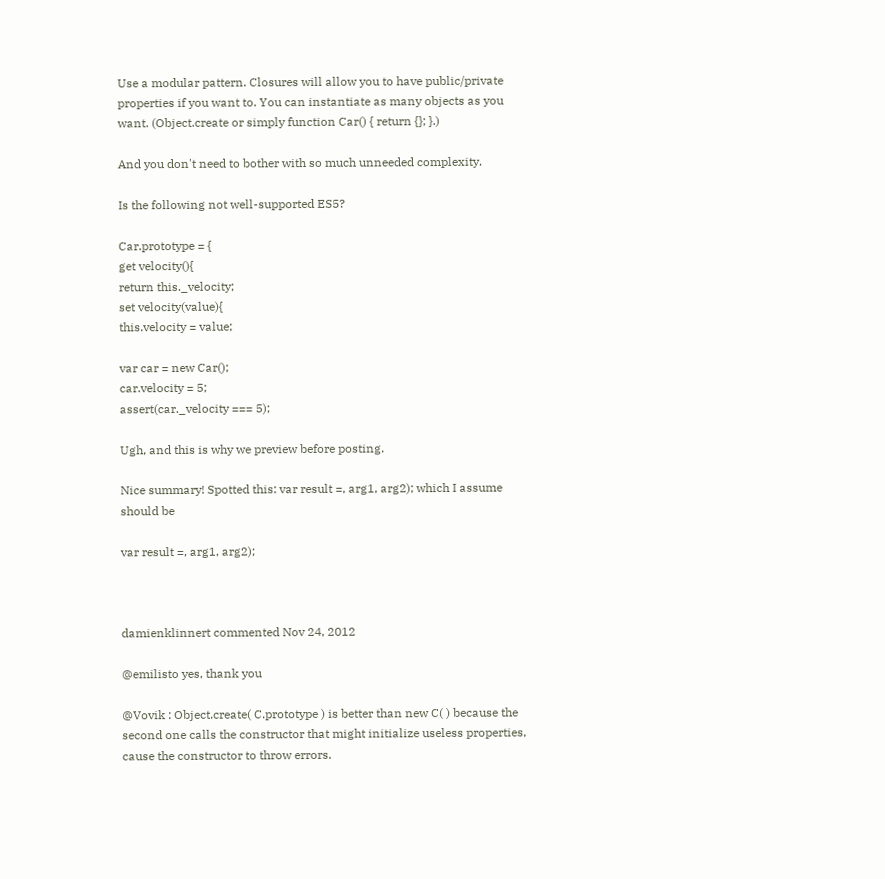Use a modular pattern. Closures will allow you to have public/private properties if you want to. You can instantiate as many objects as you want. (Object.create or simply function Car() { return {}; }.)

And you don't need to bother with so much unneeded complexity.

Is the following not well-supported ES5?

Car.prototype = {
get velocity(){
return this._velocity;
set velocity(value){
this.velocity = value;

var car = new Car();
car.velocity = 5;
assert(car._velocity === 5);

Ugh, and this is why we preview before posting.

Nice summary! Spotted this: var result =, arg1, arg2); which I assume should be

var result =, arg1, arg2);



damienklinnert commented Nov 24, 2012

@emilisto yes, thank you

@Vovik : Object.create( C.prototype ) is better than new C( ) because the second one calls the constructor that might initialize useless properties, cause the constructor to throw errors.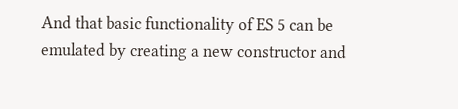And that basic functionality of ES 5 can be emulated by creating a new constructor and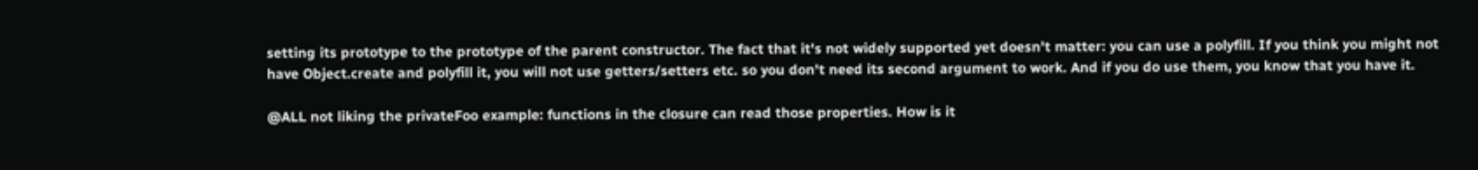setting its prototype to the prototype of the parent constructor. The fact that it's not widely supported yet doesn't matter: you can use a polyfill. If you think you might not have Object.create and polyfill it, you will not use getters/setters etc. so you don't need its second argument to work. And if you do use them, you know that you have it.

@ALL not liking the privateFoo example: functions in the closure can read those properties. How is it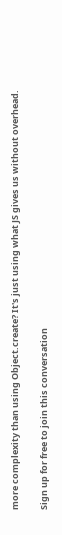more complexity than using Object.create? It's just using what JS gives us without overhead.

Sign up for free to join this conversation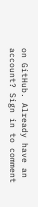on GitHub. Already have an account? Sign in to comment